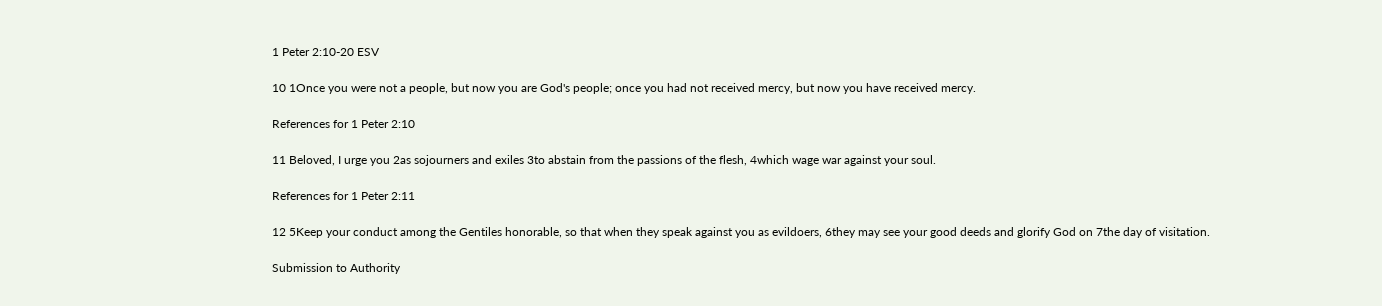1 Peter 2:10-20 ESV

10 1Once you were not a people, but now you are God's people; once you had not received mercy, but now you have received mercy.

References for 1 Peter 2:10

11 Beloved, I urge you 2as sojourners and exiles 3to abstain from the passions of the flesh, 4which wage war against your soul.

References for 1 Peter 2:11

12 5Keep your conduct among the Gentiles honorable, so that when they speak against you as evildoers, 6they may see your good deeds and glorify God on 7the day of visitation.

Submission to Authority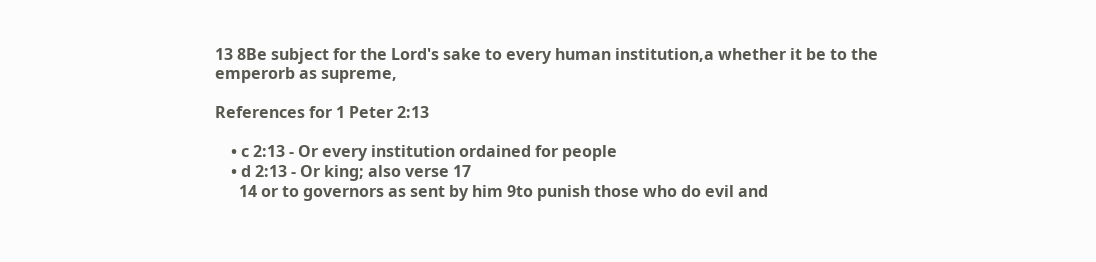13 8Be subject for the Lord's sake to every human institution,a whether it be to the emperorb as supreme,

References for 1 Peter 2:13

    • c 2:13 - Or every institution ordained for people
    • d 2:13 - Or king; also verse 17
      14 or to governors as sent by him 9to punish those who do evil and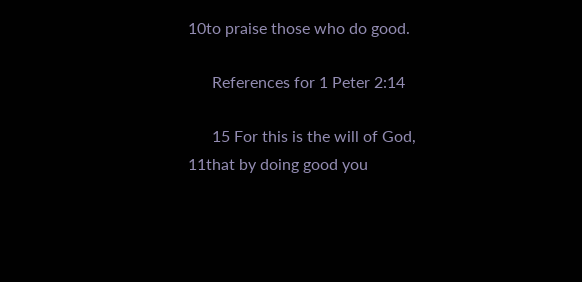10to praise those who do good.

      References for 1 Peter 2:14

      15 For this is the will of God, 11that by doing good you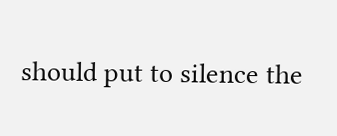should put to silence the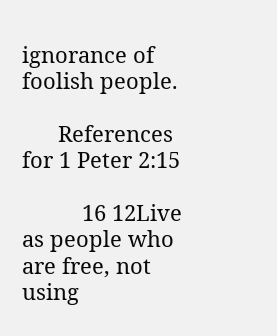ignorance of foolish people.

      References for 1 Peter 2:15

          16 12Live as people who are free, not using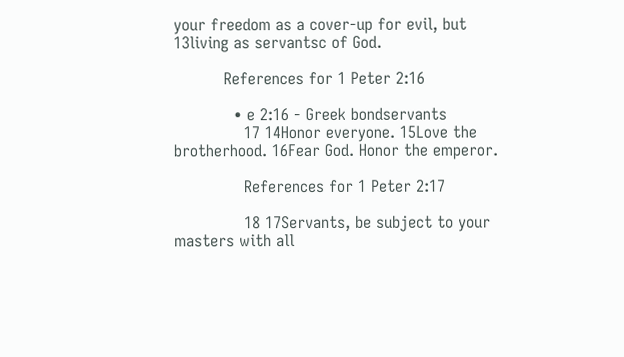your freedom as a cover-up for evil, but 13living as servantsc of God.

          References for 1 Peter 2:16

            • e 2:16 - Greek bondservants
              17 14Honor everyone. 15Love the brotherhood. 16Fear God. Honor the emperor.

              References for 1 Peter 2:17

              18 17Servants, be subject to your masters with all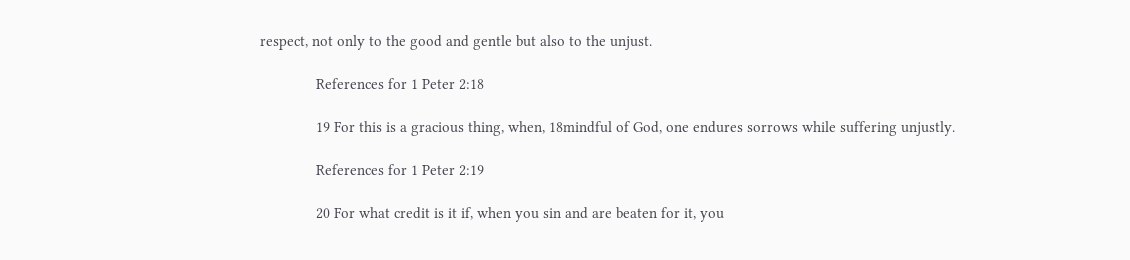respect, not only to the good and gentle but also to the unjust.

              References for 1 Peter 2:18

              19 For this is a gracious thing, when, 18mindful of God, one endures sorrows while suffering unjustly.

              References for 1 Peter 2:19

              20 For what credit is it if, when you sin and are beaten for it, you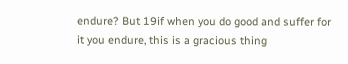endure? But 19if when you do good and suffer for it you endure, this is a gracious thing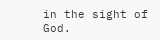in the sight of God.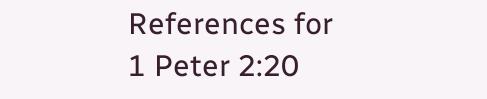References for 1 Peter 2:20